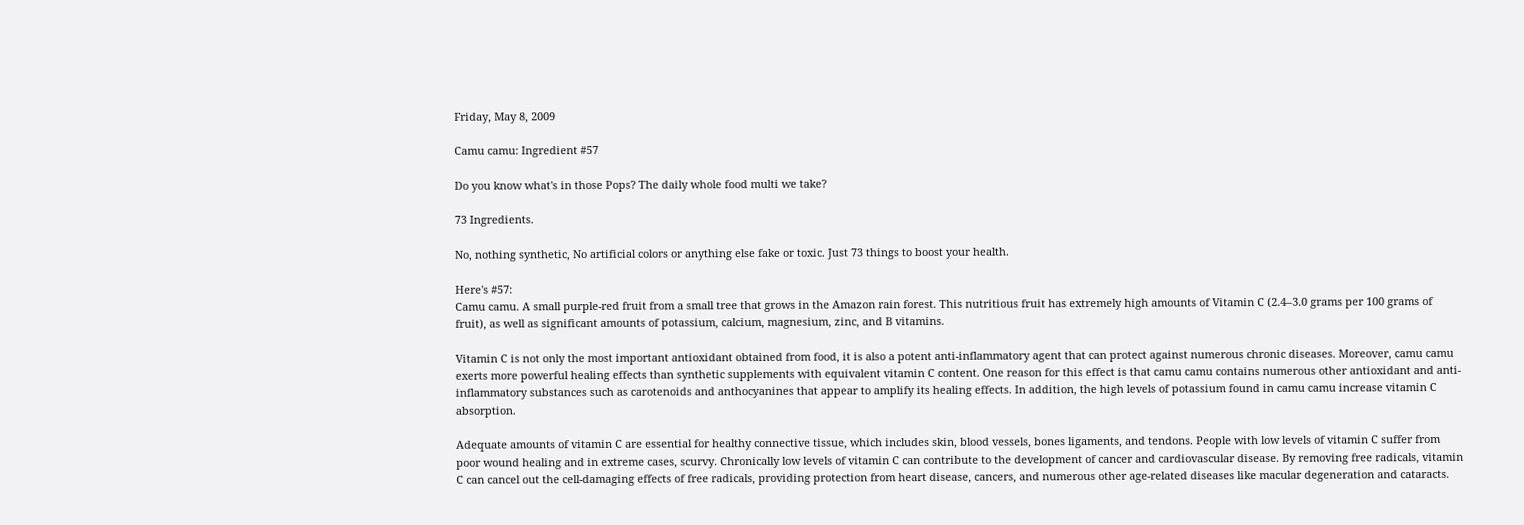Friday, May 8, 2009

Camu camu: Ingredient #57

Do you know what's in those Pops? The daily whole food multi we take?

73 Ingredients.

No, nothing synthetic, No artificial colors or anything else fake or toxic. Just 73 things to boost your health.

Here's #57:
Camu camu. A small purple-red fruit from a small tree that grows in the Amazon rain forest. This nutritious fruit has extremely high amounts of Vitamin C (2.4–3.0 grams per 100 grams of fruit), as well as significant amounts of potassium, calcium, magnesium, zinc, and B vitamins.

Vitamin C is not only the most important antioxidant obtained from food, it is also a potent anti-inflammatory agent that can protect against numerous chronic diseases. Moreover, camu camu exerts more powerful healing effects than synthetic supplements with equivalent vitamin C content. One reason for this effect is that camu camu contains numerous other antioxidant and anti-inflammatory substances such as carotenoids and anthocyanines that appear to amplify its healing effects. In addition, the high levels of potassium found in camu camu increase vitamin C absorption.

Adequate amounts of vitamin C are essential for healthy connective tissue, which includes skin, blood vessels, bones ligaments, and tendons. People with low levels of vitamin C suffer from poor wound healing and in extreme cases, scurvy. Chronically low levels of vitamin C can contribute to the development of cancer and cardiovascular disease. By removing free radicals, vitamin C can cancel out the cell-damaging effects of free radicals, providing protection from heart disease, cancers, and numerous other age-related diseases like macular degeneration and cataracts.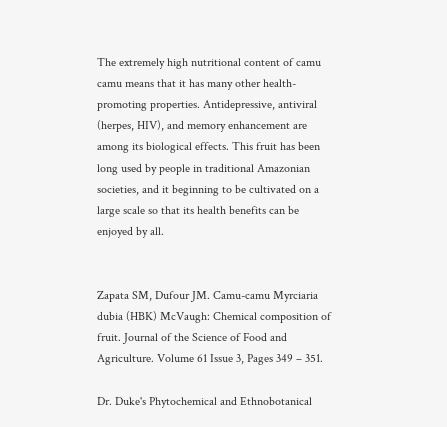The extremely high nutritional content of camu camu means that it has many other health-promoting properties. Antidepressive, antiviral (herpes, HIV), and memory enhancement are among its biological effects. This fruit has been long used by people in traditional Amazonian societies, and it beginning to be cultivated on a large scale so that its health benefits can be enjoyed by all.


Zapata SM, Dufour JM. Camu-camu Myrciaria dubia (HBK) McVaugh: Chemical composition of fruit. Journal of the Science of Food and Agriculture. Volume 61 Issue 3, Pages 349 – 351.

Dr. Duke's Phytochemical and Ethnobotanical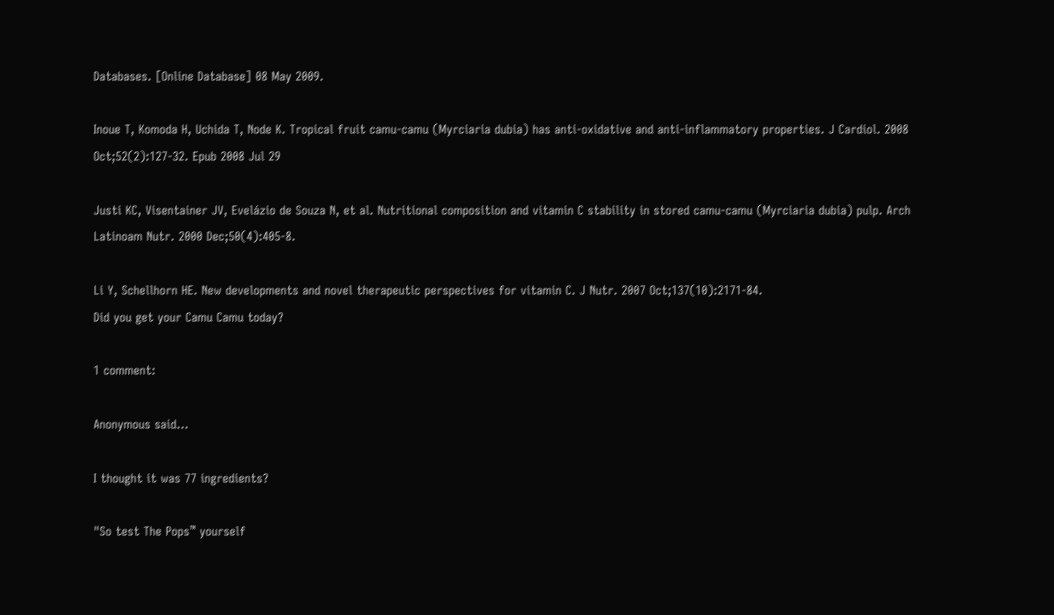Databases. [Online Database] 08 May 2009.

Inoue T, Komoda H, Uchida T, Node K. Tropical fruit camu-camu (Myrciaria dubia) has anti-oxidative and anti-inflammatory properties. J Cardiol. 2008 Oct;52(2):127-32. Epub 2008 Jul 29

Justi KC, Visentainer JV, Evelázio de Souza N, et al. Nutritional composition and vitamin C stability in stored camu-camu (Myrciaria dubia) pulp. Arch Latinoam Nutr. 2000 Dec;50(4):405-8.

Li Y, Schellhorn HE. New developments and novel therapeutic perspectives for vitamin C. J Nutr. 2007 Oct;137(10):2171-84.
Did you get your Camu Camu today?

1 comment:

Anonymous said...

I thought it was 77 ingredients?

"So test The Pops™ yourself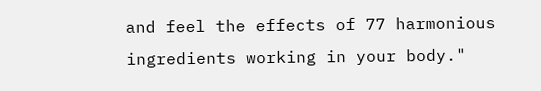and feel the effects of 77 harmonious ingredients working in your body."